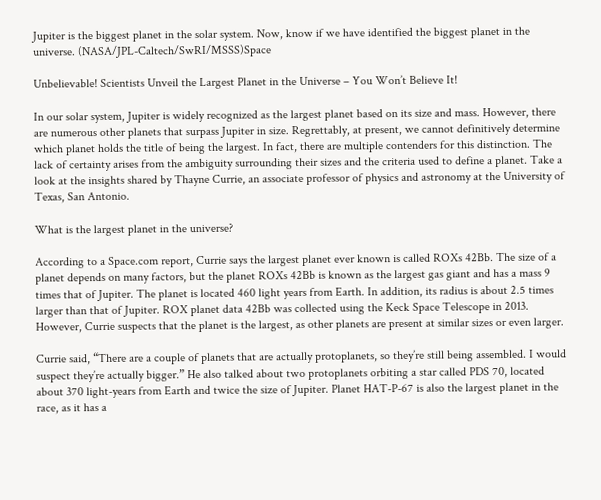Jupiter is the biggest planet in the solar system. Now, know if we have identified the biggest planet in the universe. (NASA/JPL-Caltech/SwRI/MSSS)Space

Unbelievable! Scientists Unveil the Largest Planet in the Universe – You Won’t Believe It!

In our solar system, Jupiter is widely recognized as the largest planet based on its size and mass. However, there are numerous other planets that surpass Jupiter in size. Regrettably, at present, we cannot definitively determine which planet holds the title of being the largest. In fact, there are multiple contenders for this distinction. The lack of certainty arises from the ambiguity surrounding their sizes and the criteria used to define a planet. Take a look at the insights shared by Thayne Currie, an associate professor of physics and astronomy at the University of Texas, San Antonio.

What is the largest planet in the universe?

According to a Space.com report, Currie says the largest planet ever known is called ROXs 42Bb. The size of a planet depends on many factors, but the planet ROXs 42Bb is known as the largest gas giant and has a mass 9 times that of Jupiter. The planet is located 460 light years from Earth. In addition, its radius is about 2.5 times larger than that of Jupiter. ROX planet data 42Bb was collected using the Keck Space Telescope in 2013. However, Currie suspects that the planet is the largest, as other planets are present at similar sizes or even larger.

Currie said, “There are a couple of planets that are actually protoplanets, so they’re still being assembled. I would suspect they’re actually bigger.” He also talked about two protoplanets orbiting a star called PDS 70, located about 370 light-years from Earth and twice the size of Jupiter. Planet HAT-P-67 is also the largest planet in the race, as it has a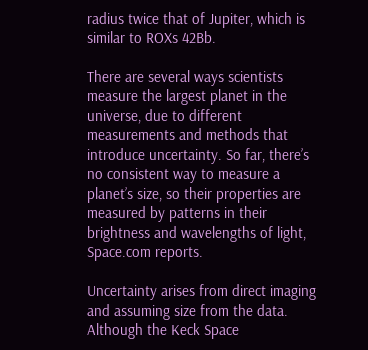radius twice that of Jupiter, which is similar to ROXs 42Bb.

There are several ways scientists measure the largest planet in the universe, due to different measurements and methods that introduce uncertainty. So far, there’s no consistent way to measure a planet’s size, so their properties are measured by patterns in their brightness and wavelengths of light, Space.com reports.

Uncertainty arises from direct imaging and assuming size from the data. Although the Keck Space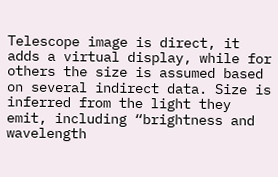Telescope image is direct, it adds a virtual display, while for others the size is assumed based on several indirect data. Size is inferred from the light they emit, including “brightness and wavelength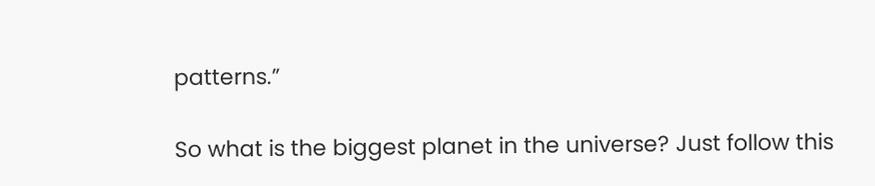patterns.”

So what is the biggest planet in the universe? Just follow this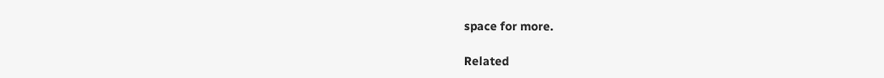space for more.

Related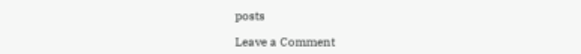posts

Leave a Comment